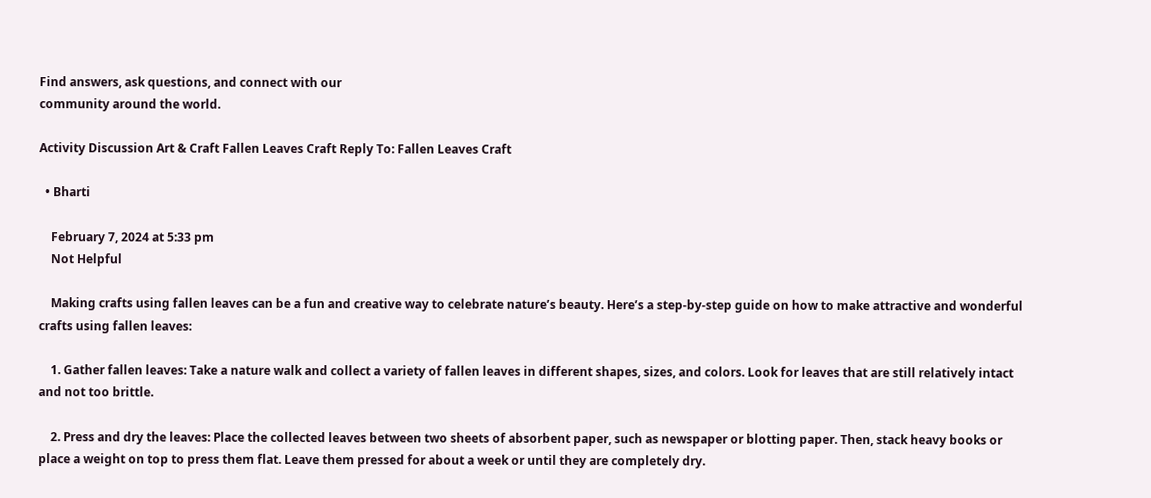Find answers, ask questions, and connect with our
community around the world.

Activity Discussion Art & Craft Fallen Leaves Craft Reply To: Fallen Leaves Craft

  • Bharti

    February 7, 2024 at 5:33 pm
    Not Helpful

    Making crafts using fallen leaves can be a fun and creative way to celebrate nature’s beauty. Here’s a step-by-step guide on how to make attractive and wonderful crafts using fallen leaves:

    1. Gather fallen leaves: Take a nature walk and collect a variety of fallen leaves in different shapes, sizes, and colors. Look for leaves that are still relatively intact and not too brittle.

    2. Press and dry the leaves: Place the collected leaves between two sheets of absorbent paper, such as newspaper or blotting paper. Then, stack heavy books or place a weight on top to press them flat. Leave them pressed for about a week or until they are completely dry.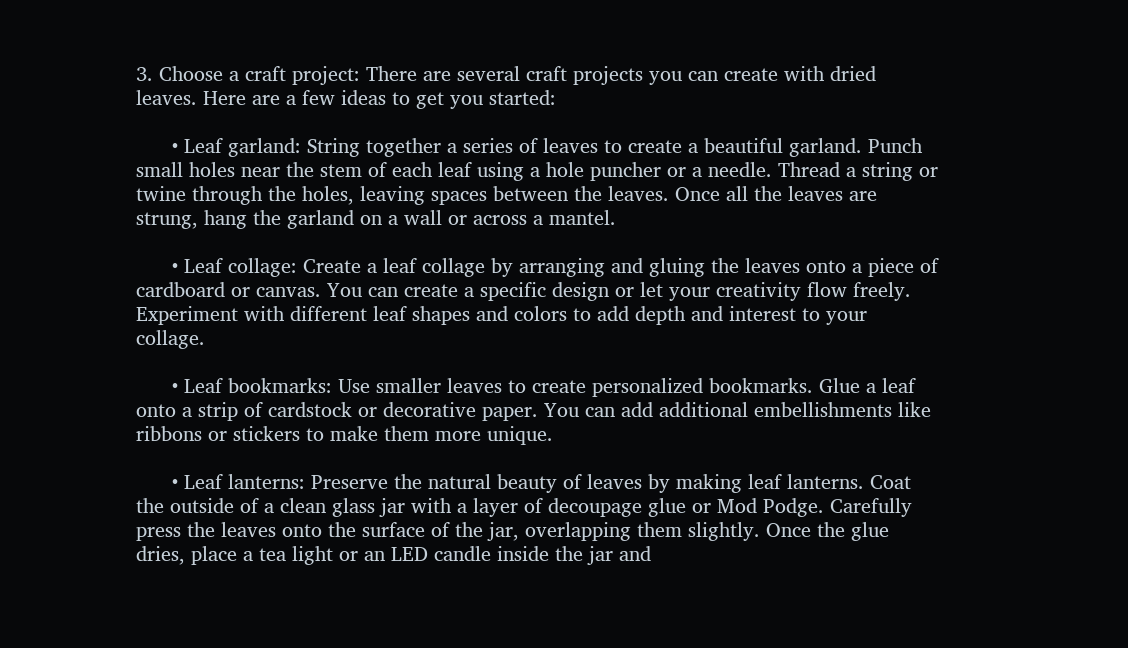3. Choose a craft project: There are several craft projects you can create with dried leaves. Here are a few ideas to get you started:

      • Leaf garland: String together a series of leaves to create a beautiful garland. Punch small holes near the stem of each leaf using a hole puncher or a needle. Thread a string or twine through the holes, leaving spaces between the leaves. Once all the leaves are strung, hang the garland on a wall or across a mantel.

      • Leaf collage: Create a leaf collage by arranging and gluing the leaves onto a piece of cardboard or canvas. You can create a specific design or let your creativity flow freely. Experiment with different leaf shapes and colors to add depth and interest to your collage.

      • Leaf bookmarks: Use smaller leaves to create personalized bookmarks. Glue a leaf onto a strip of cardstock or decorative paper. You can add additional embellishments like ribbons or stickers to make them more unique.

      • Leaf lanterns: Preserve the natural beauty of leaves by making leaf lanterns. Coat the outside of a clean glass jar with a layer of decoupage glue or Mod Podge. Carefully press the leaves onto the surface of the jar, overlapping them slightly. Once the glue dries, place a tea light or an LED candle inside the jar and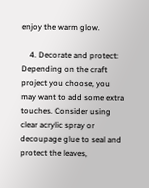enjoy the warm glow.

    4. Decorate and protect: Depending on the craft project you choose, you may want to add some extra touches. Consider using clear acrylic spray or decoupage glue to seal and protect the leaves,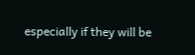especially if they will be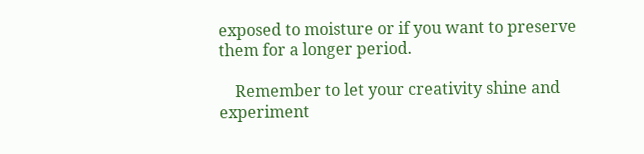exposed to moisture or if you want to preserve them for a longer period.

    Remember to let your creativity shine and experiment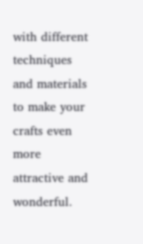with different techniques and materials to make your crafts even more attractive and wonderful.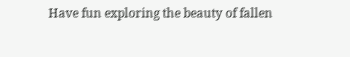Have fun exploring the beauty of fallen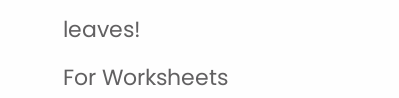leaves!

For Worksheets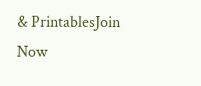& PrintablesJoin Now